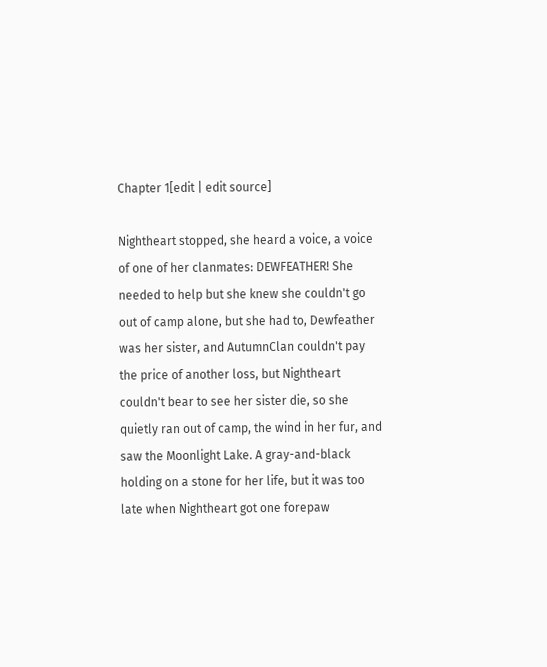Chapter 1[edit | edit source]

Nightheart stopped, she heard a voice, a voice of one of her clanmates: DEWFEATHER! She needed to help but she knew she couldn't go out of camp alone, but she had to, Dewfeather was her sister, and AutumnClan couldn't pay the price of another loss, but Nightheart couldn't bear to see her sister die, so she quietly ran out of camp, the wind in her fur, and saw the Moonlight Lake. A gray-and-black holding on a stone for her life, but it was too late when Nightheart got one forepaw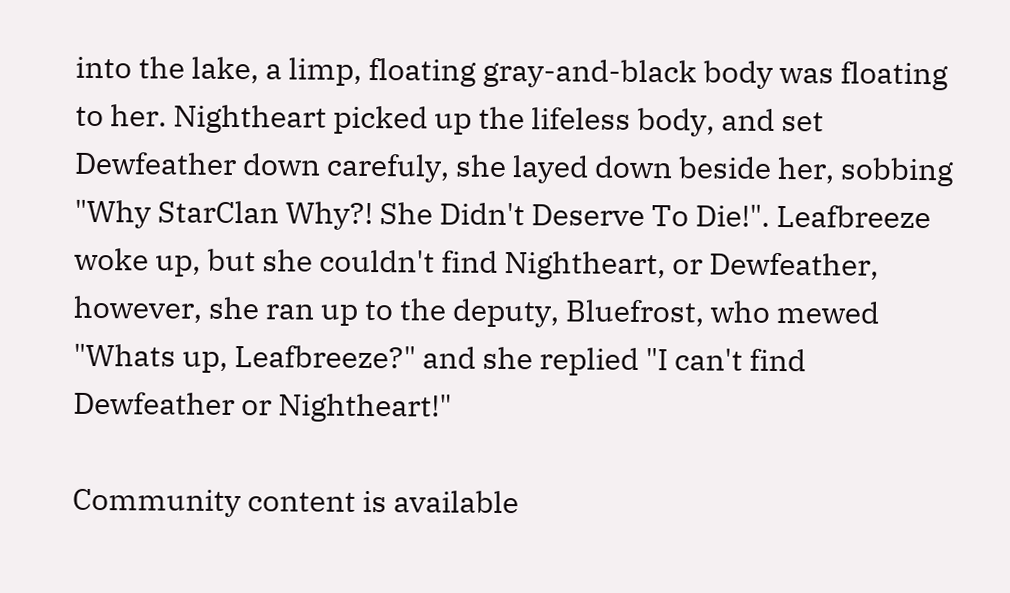into the lake, a limp, floating gray-and-black body was floating to her. Nightheart picked up the lifeless body, and set Dewfeather down carefuly, she layed down beside her, sobbing "Why StarClan Why?! She Didn't Deserve To Die!". Leafbreeze woke up, but she couldn't find Nightheart, or Dewfeather, however, she ran up to the deputy, Bluefrost, who mewed "Whats up, Leafbreeze?" and she replied "I can't find Dewfeather or Nightheart!"

Community content is available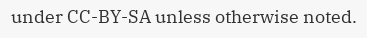under CC-BY-SA unless otherwise noted.